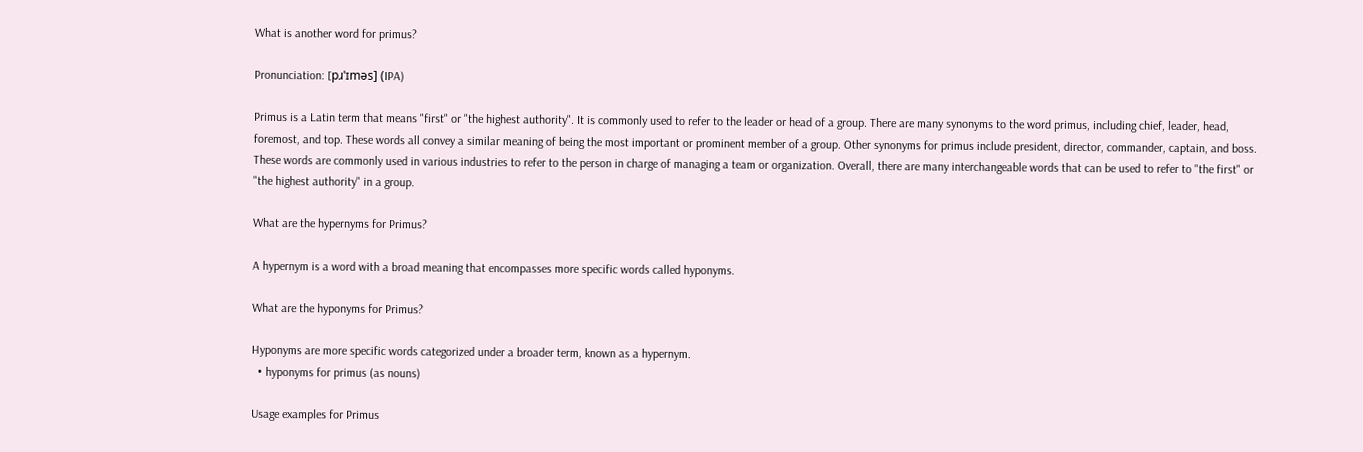What is another word for primus?

Pronunciation: [pɹˈɪməs] (IPA)

Primus is a Latin term that means "first" or "the highest authority". It is commonly used to refer to the leader or head of a group. There are many synonyms to the word primus, including chief, leader, head, foremost, and top. These words all convey a similar meaning of being the most important or prominent member of a group. Other synonyms for primus include president, director, commander, captain, and boss. These words are commonly used in various industries to refer to the person in charge of managing a team or organization. Overall, there are many interchangeable words that can be used to refer to "the first" or "the highest authority" in a group.

What are the hypernyms for Primus?

A hypernym is a word with a broad meaning that encompasses more specific words called hyponyms.

What are the hyponyms for Primus?

Hyponyms are more specific words categorized under a broader term, known as a hypernym.
  • hyponyms for primus (as nouns)

Usage examples for Primus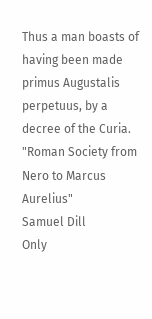Thus a man boasts of having been made primus Augustalis perpetuus, by a decree of the Curia.
"Roman Society from Nero to Marcus Aurelius"
Samuel Dill
Only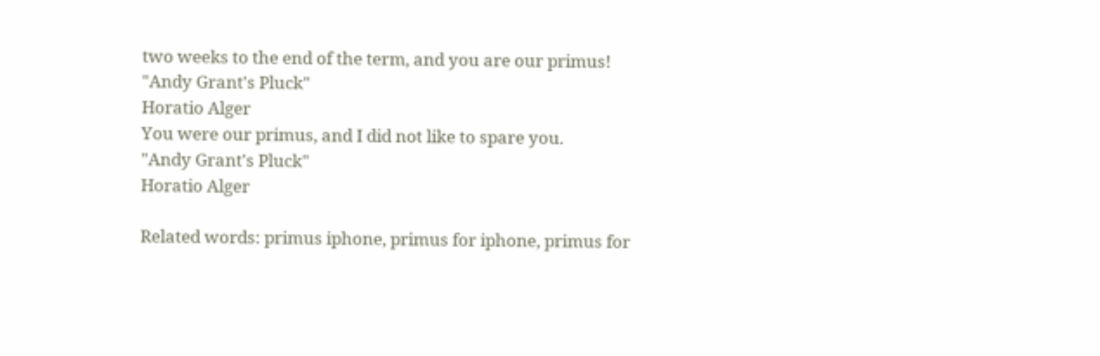two weeks to the end of the term, and you are our primus!
"Andy Grant's Pluck"
Horatio Alger
You were our primus, and I did not like to spare you.
"Andy Grant's Pluck"
Horatio Alger

Related words: primus iphone, primus for iphone, primus for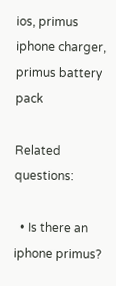ios, primus iphone charger, primus battery pack

Related questions:

  • Is there an iphone primus?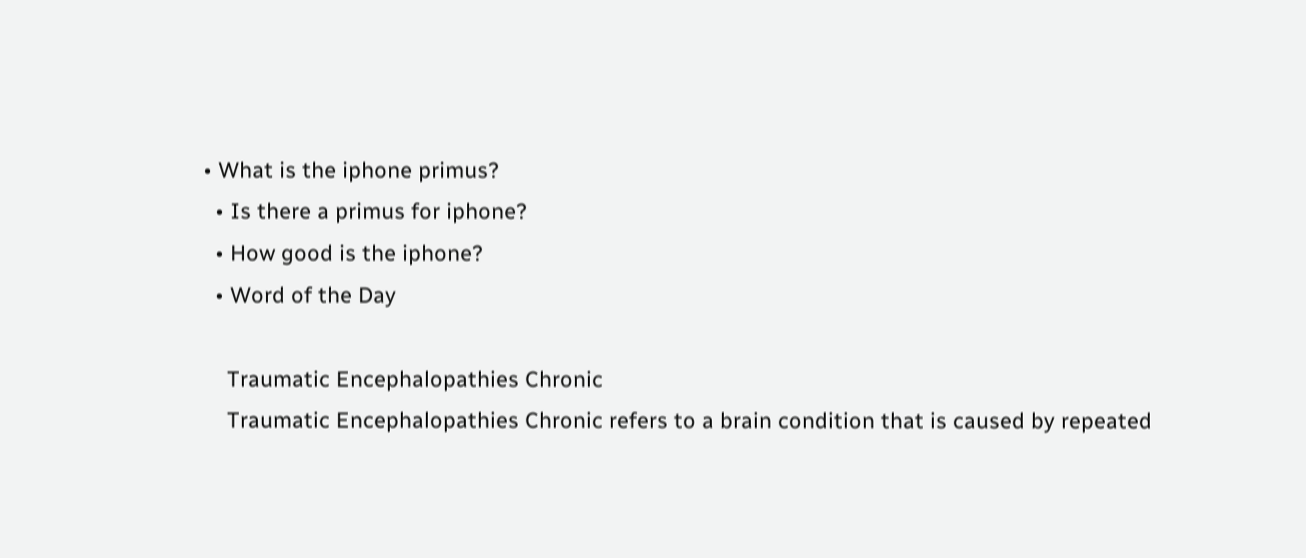• What is the iphone primus?
  • Is there a primus for iphone?
  • How good is the iphone?
  • Word of the Day

    Traumatic Encephalopathies Chronic
    Traumatic Encephalopathies Chronic refers to a brain condition that is caused by repeated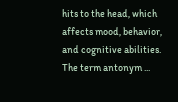hits to the head, which affects mood, behavior, and cognitive abilities. The term antonym ...